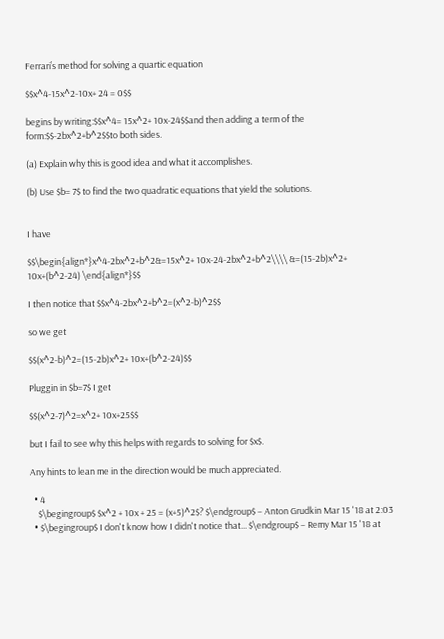Ferrari’s method for solving a quartic equation

$$x^4-15x^2-10x+ 24 = 0$$

begins by writing:$$x^4= 15x^2+ 10x-24$$and then adding a term of the form:$$-2bx^2+b^2$$to both sides.

(a) Explain why this is good idea and what it accomplishes.

(b) Use $b= 7$ to find the two quadratic equations that yield the solutions.


I have

$$\begin{align*}x^4-2bx^2+b^2&=15x^2+ 10x-24-2bx^2+b^2\\\\ &=(15-2b)x^2+ 10x+(b^2-24) \end{align*}$$

I then notice that $$x^4-2bx^2+b^2=(x^2-b)^2$$

so we get

$$(x^2-b)^2=(15-2b)x^2+ 10x+(b^2-24)$$

Pluggin in $b=7$ I get

$$(x^2-7)^2=x^2+ 10x+25$$

but I fail to see why this helps with regards to solving for $x$.

Any hints to lean me in the direction would be much appreciated.

  • 4
    $\begingroup$ $x^2 + 10x + 25 = (x+5)^2$? $\endgroup$ – Anton Grudkin Mar 15 '18 at 2:03
  • $\begingroup$ I don't know how I didn't notice that... $\endgroup$ – Remy Mar 15 '18 at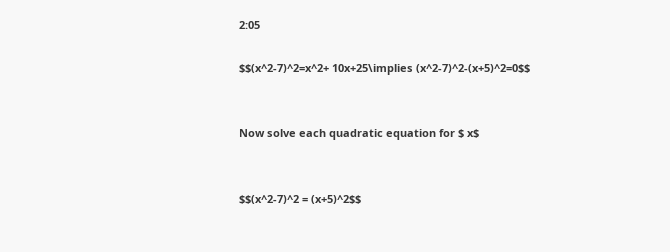2:05

$$(x^2-7)^2=x^2+ 10x+25\implies (x^2-7)^2-(x+5)^2=0$$


Now solve each quadratic equation for $ x$


$$(x^2-7)^2 = (x+5)^2$$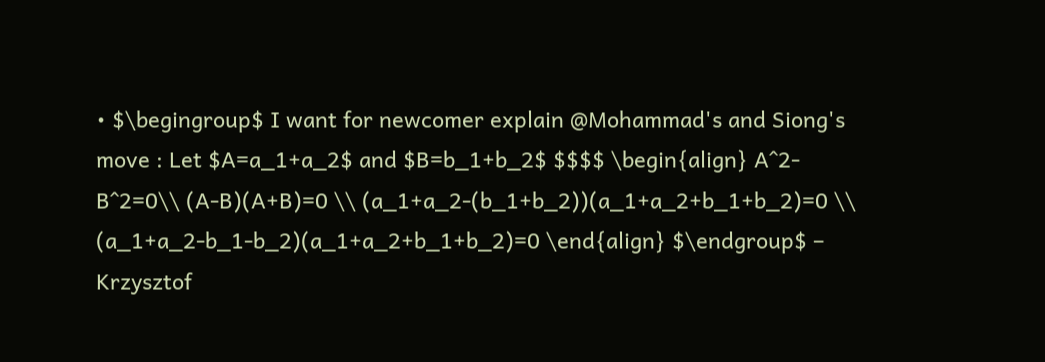• $\begingroup$ I want for newcomer explain @Mohammad's and Siong's move : Let $A=a_1+a_2$ and $B=b_1+b_2$ $$$$ \begin{align} A^2-B^2=0\\ (A-B)(A+B)=0 \\ (a_1+a_2-(b_1+b_2))(a_1+a_2+b_1+b_2)=0 \\ (a_1+a_2-b_1-b_2)(a_1+a_2+b_1+b_2)=0 \end{align} $\endgroup$ – Krzysztof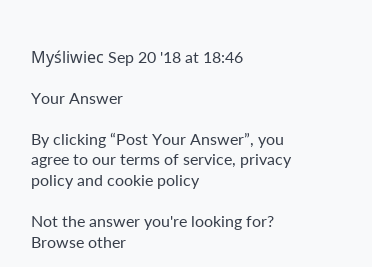Myśliwiec Sep 20 '18 at 18:46

Your Answer

By clicking “Post Your Answer”, you agree to our terms of service, privacy policy and cookie policy

Not the answer you're looking for? Browse other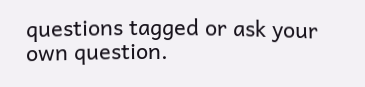questions tagged or ask your own question.